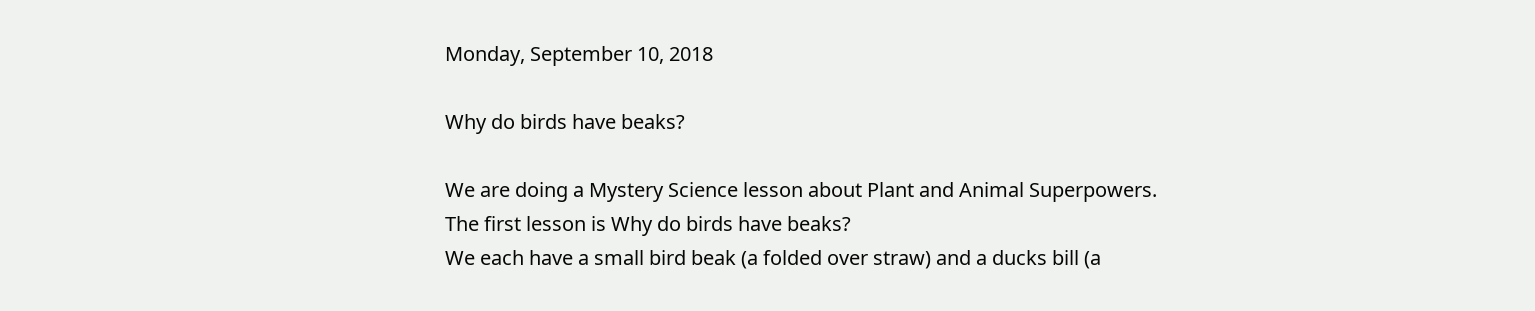Monday, September 10, 2018

Why do birds have beaks?

We are doing a Mystery Science lesson about Plant and Animal Superpowers.
The first lesson is Why do birds have beaks?
We each have a small bird beak (a folded over straw) and a ducks bill (a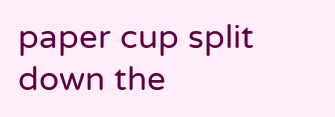paper cup split down the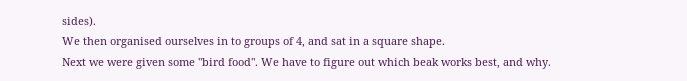sides).
We then organised ourselves in to groups of 4, and sat in a square shape.
Next we were given some "bird food". We have to figure out which beak works best, and why.